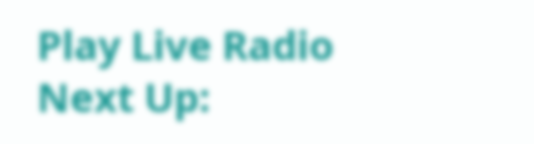Play Live Radio
Next Up: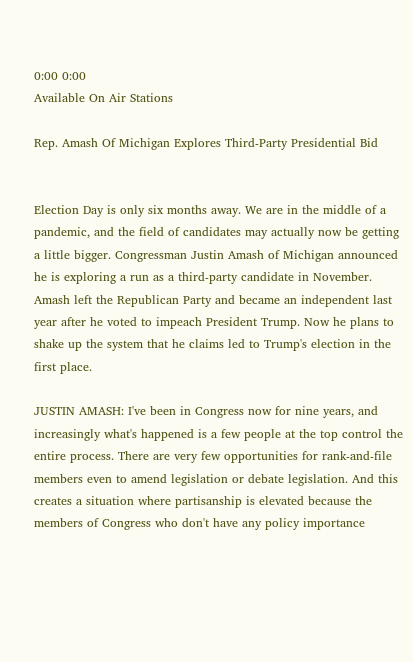0:00 0:00
Available On Air Stations

Rep. Amash Of Michigan Explores Third-Party Presidential Bid


Election Day is only six months away. We are in the middle of a pandemic, and the field of candidates may actually now be getting a little bigger. Congressman Justin Amash of Michigan announced he is exploring a run as a third-party candidate in November. Amash left the Republican Party and became an independent last year after he voted to impeach President Trump. Now he plans to shake up the system that he claims led to Trump's election in the first place.

JUSTIN AMASH: I've been in Congress now for nine years, and increasingly what's happened is a few people at the top control the entire process. There are very few opportunities for rank-and-file members even to amend legislation or debate legislation. And this creates a situation where partisanship is elevated because the members of Congress who don't have any policy importance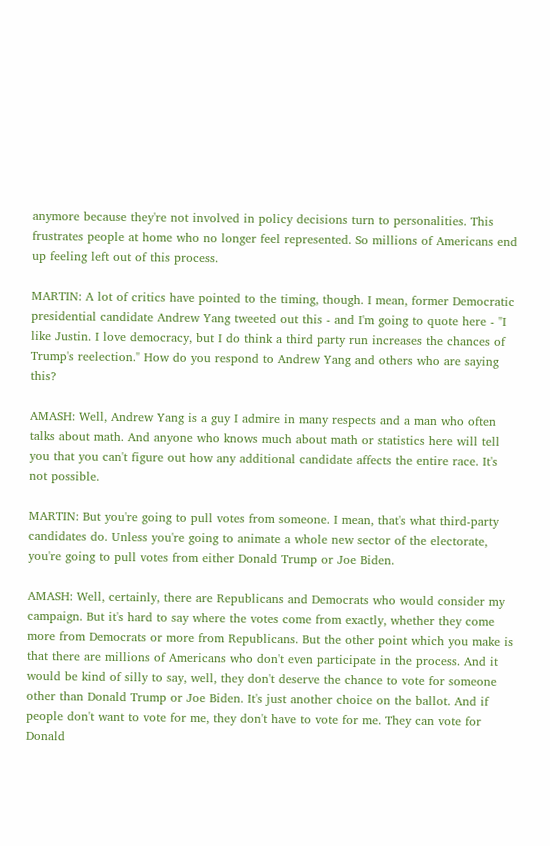anymore because they're not involved in policy decisions turn to personalities. This frustrates people at home who no longer feel represented. So millions of Americans end up feeling left out of this process.

MARTIN: A lot of critics have pointed to the timing, though. I mean, former Democratic presidential candidate Andrew Yang tweeted out this - and I'm going to quote here - "I like Justin. I love democracy, but I do think a third party run increases the chances of Trump's reelection." How do you respond to Andrew Yang and others who are saying this?

AMASH: Well, Andrew Yang is a guy I admire in many respects and a man who often talks about math. And anyone who knows much about math or statistics here will tell you that you can't figure out how any additional candidate affects the entire race. It's not possible.

MARTIN: But you're going to pull votes from someone. I mean, that's what third-party candidates do. Unless you're going to animate a whole new sector of the electorate, you're going to pull votes from either Donald Trump or Joe Biden.

AMASH: Well, certainly, there are Republicans and Democrats who would consider my campaign. But it's hard to say where the votes come from exactly, whether they come more from Democrats or more from Republicans. But the other point which you make is that there are millions of Americans who don't even participate in the process. And it would be kind of silly to say, well, they don't deserve the chance to vote for someone other than Donald Trump or Joe Biden. It's just another choice on the ballot. And if people don't want to vote for me, they don't have to vote for me. They can vote for Donald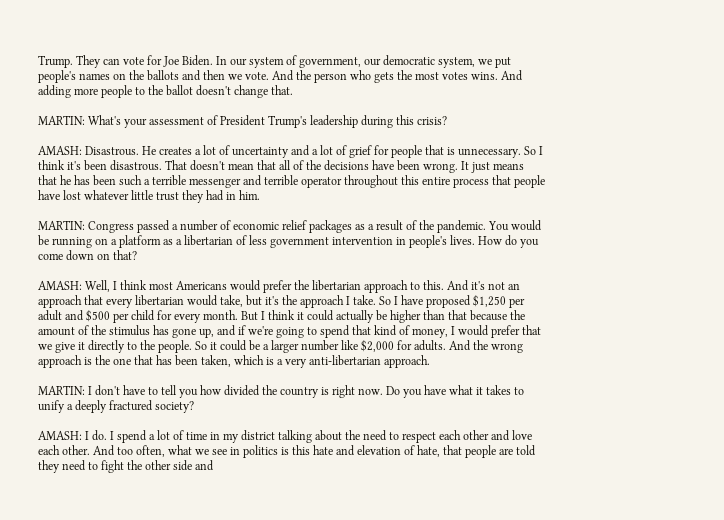Trump. They can vote for Joe Biden. In our system of government, our democratic system, we put people's names on the ballots and then we vote. And the person who gets the most votes wins. And adding more people to the ballot doesn't change that.

MARTIN: What's your assessment of President Trump's leadership during this crisis?

AMASH: Disastrous. He creates a lot of uncertainty and a lot of grief for people that is unnecessary. So I think it's been disastrous. That doesn't mean that all of the decisions have been wrong. It just means that he has been such a terrible messenger and terrible operator throughout this entire process that people have lost whatever little trust they had in him.

MARTIN: Congress passed a number of economic relief packages as a result of the pandemic. You would be running on a platform as a libertarian of less government intervention in people's lives. How do you come down on that?

AMASH: Well, I think most Americans would prefer the libertarian approach to this. And it's not an approach that every libertarian would take, but it's the approach I take. So I have proposed $1,250 per adult and $500 per child for every month. But I think it could actually be higher than that because the amount of the stimulus has gone up, and if we're going to spend that kind of money, I would prefer that we give it directly to the people. So it could be a larger number like $2,000 for adults. And the wrong approach is the one that has been taken, which is a very anti-libertarian approach.

MARTIN: I don't have to tell you how divided the country is right now. Do you have what it takes to unify a deeply fractured society?

AMASH: I do. I spend a lot of time in my district talking about the need to respect each other and love each other. And too often, what we see in politics is this hate and elevation of hate, that people are told they need to fight the other side and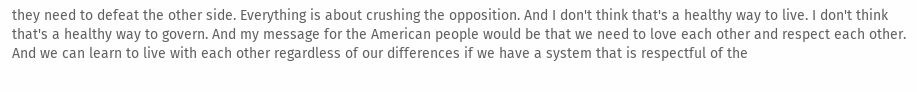they need to defeat the other side. Everything is about crushing the opposition. And I don't think that's a healthy way to live. I don't think that's a healthy way to govern. And my message for the American people would be that we need to love each other and respect each other. And we can learn to live with each other regardless of our differences if we have a system that is respectful of the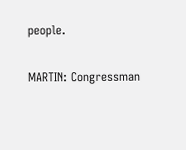people.

MARTIN: Congressman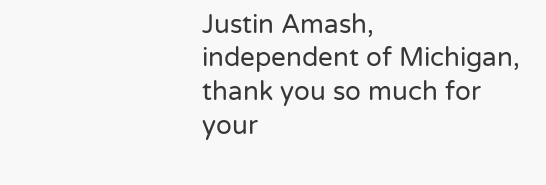Justin Amash, independent of Michigan, thank you so much for your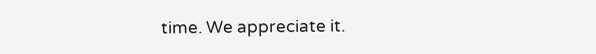time. We appreciate it.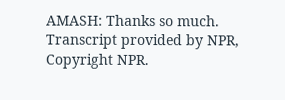AMASH: Thanks so much. Transcript provided by NPR, Copyright NPR.